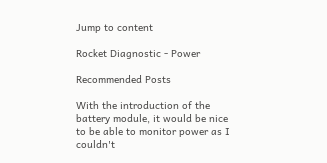Jump to content

Rocket Diagnostic - Power

Recommended Posts

With the introduction of the battery module, it would be nice to be able to monitor power as I couldn't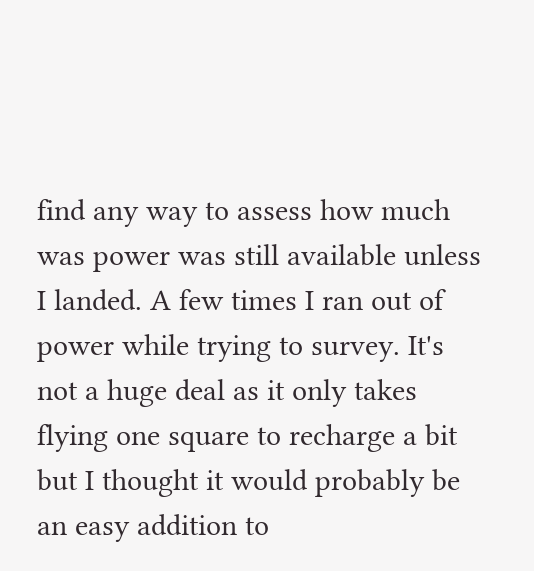find any way to assess how much was power was still available unless I landed. A few times I ran out of power while trying to survey. It's not a huge deal as it only takes flying one square to recharge a bit but I thought it would probably be an easy addition to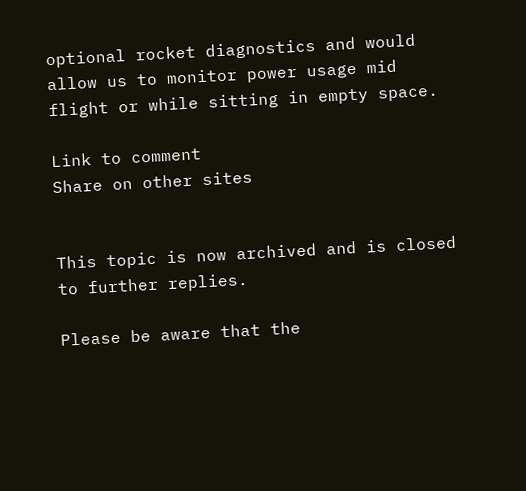optional rocket diagnostics and would allow us to monitor power usage mid flight or while sitting in empty space.

Link to comment
Share on other sites


This topic is now archived and is closed to further replies.

Please be aware that the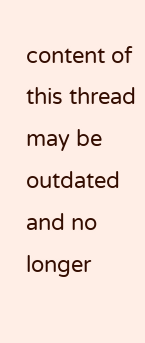content of this thread may be outdated and no longer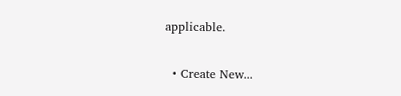applicable.

  • Create New...